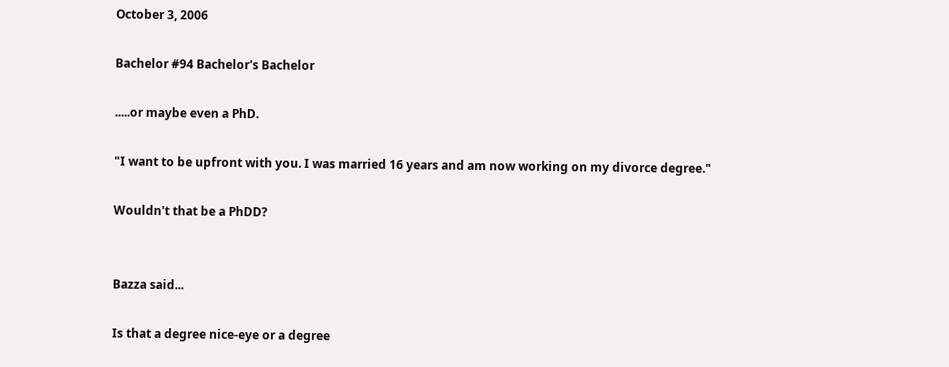October 3, 2006

Bachelor #94 Bachelor's Bachelor

.....or maybe even a PhD.

"I want to be upfront with you. I was married 16 years and am now working on my divorce degree."

Wouldn't that be a PhDD?


Bazza said...

Is that a degree nice-eye or a degree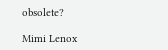obsolete?

Mimi Lenox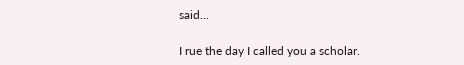said...

I rue the day I called you a scholar.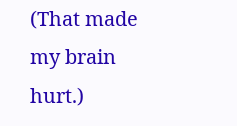(That made my brain hurt.)